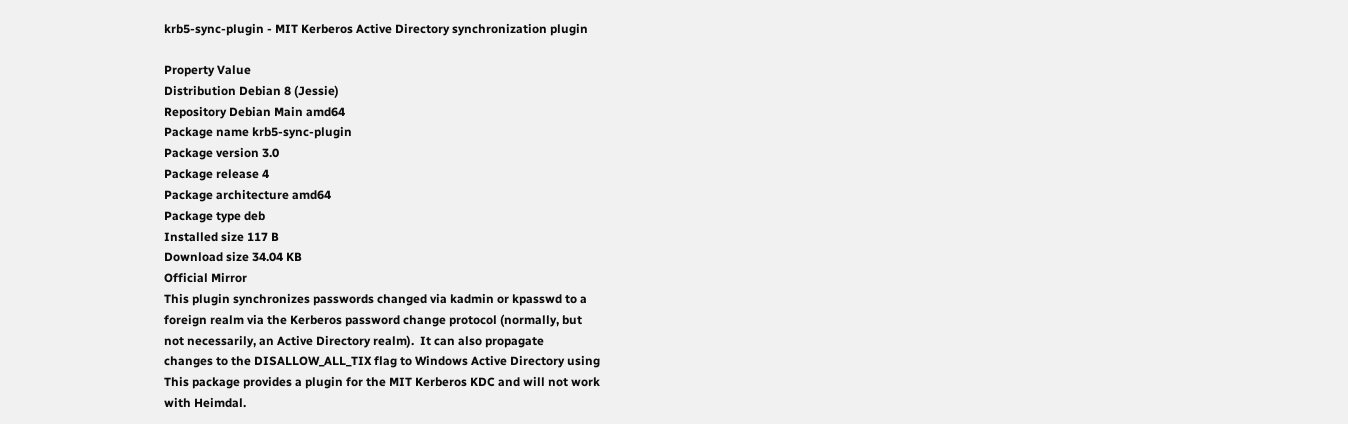krb5-sync-plugin - MIT Kerberos Active Directory synchronization plugin

Property Value
Distribution Debian 8 (Jessie)
Repository Debian Main amd64
Package name krb5-sync-plugin
Package version 3.0
Package release 4
Package architecture amd64
Package type deb
Installed size 117 B
Download size 34.04 KB
Official Mirror
This plugin synchronizes passwords changed via kadmin or kpasswd to a
foreign realm via the Kerberos password change protocol (normally, but
not necessarily, an Active Directory realm).  It can also propagate
changes to the DISALLOW_ALL_TIX flag to Windows Active Directory using
This package provides a plugin for the MIT Kerberos KDC and will not work
with Heimdal.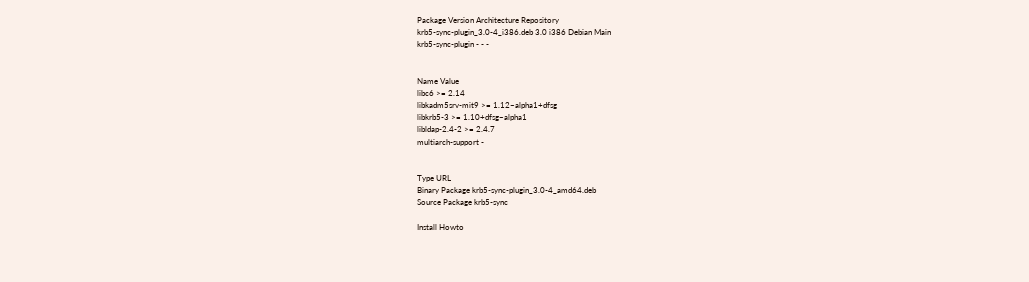Package Version Architecture Repository
krb5-sync-plugin_3.0-4_i386.deb 3.0 i386 Debian Main
krb5-sync-plugin - - -


Name Value
libc6 >= 2.14
libkadm5srv-mit9 >= 1.12~alpha1+dfsg
libkrb5-3 >= 1.10+dfsg~alpha1
libldap-2.4-2 >= 2.4.7
multiarch-support -


Type URL
Binary Package krb5-sync-plugin_3.0-4_amd64.deb
Source Package krb5-sync

Install Howto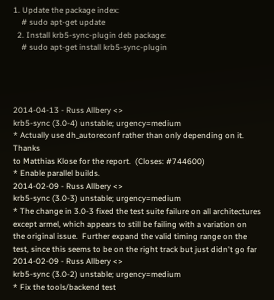1. Update the package index:
    # sudo apt-get update
  2. Install krb5-sync-plugin deb package:
    # sudo apt-get install krb5-sync-plugin




2014-04-13 - Russ Allbery <>
krb5-sync (3.0-4) unstable; urgency=medium
* Actually use dh_autoreconf rather than only depending on it.  Thanks
to Matthias Klose for the report.  (Closes: #744600)
* Enable parallel builds.
2014-02-09 - Russ Allbery <>
krb5-sync (3.0-3) unstable; urgency=medium
* The change in 3.0-3 fixed the test suite failure on all architectures
except armel, which appears to still be failing with a variation on
the original issue.  Further expand the valid timing range on the
test, since this seems to be on the right track but just didn't go far
2014-02-09 - Russ Allbery <>
krb5-sync (3.0-2) unstable; urgency=medium
* Fix the tools/backend test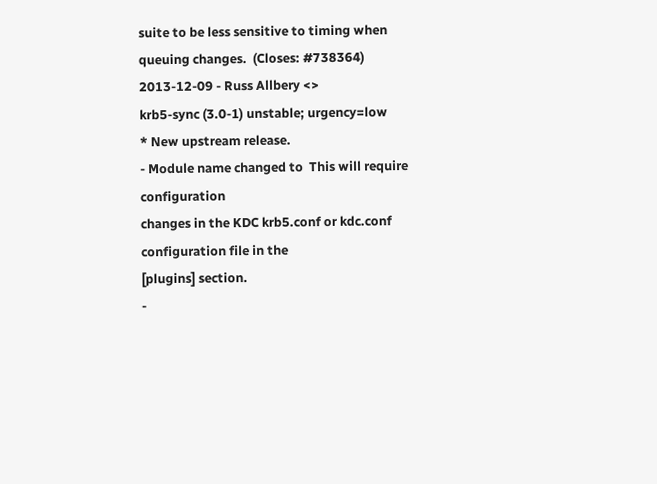suite to be less sensitive to timing when
queuing changes.  (Closes: #738364)
2013-12-09 - Russ Allbery <>
krb5-sync (3.0-1) unstable; urgency=low
* New upstream release.
- Module name changed to  This will require configuration
changes in the KDC krb5.conf or kdc.conf configuration file in the
[plugins] section.
-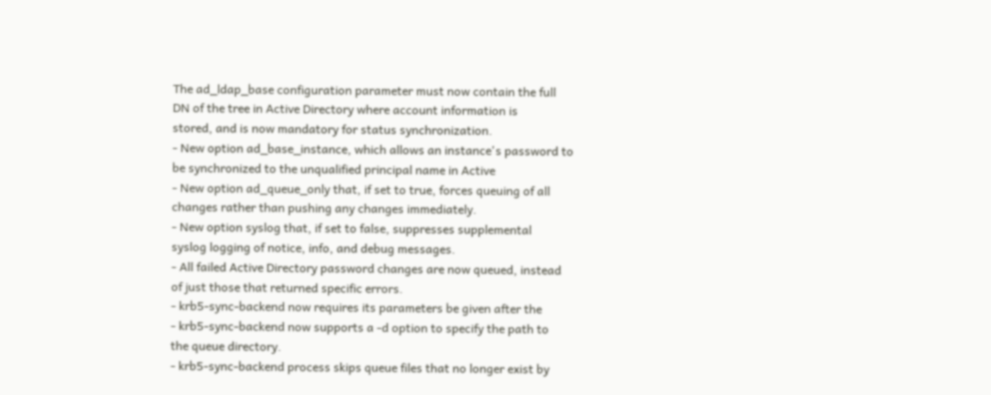The ad_ldap_base configuration parameter must now contain the full
DN of the tree in Active Directory where account information is
stored, and is now mandatory for status synchronization.
- New option ad_base_instance, which allows an instance's password to
be synchronized to the unqualified principal name in Active
- New option ad_queue_only that, if set to true, forces queuing of all
changes rather than pushing any changes immediately.
- New option syslog that, if set to false, suppresses supplemental
syslog logging of notice, info, and debug messages.
- All failed Active Directory password changes are now queued, instead
of just those that returned specific errors.
- krb5-sync-backend now requires its parameters be given after the
- krb5-sync-backend now supports a -d option to specify the path to
the queue directory.
- krb5-sync-backend process skips queue files that no longer exist by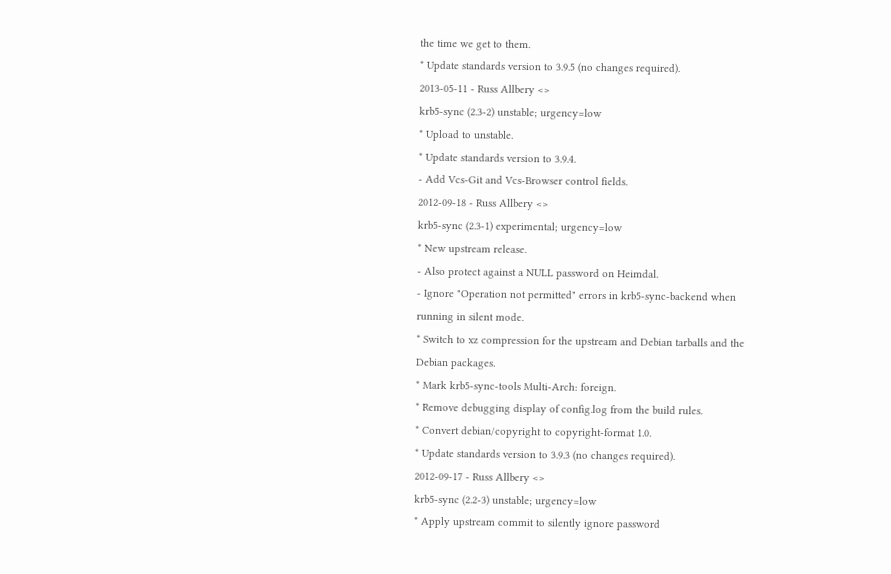the time we get to them.
* Update standards version to 3.9.5 (no changes required).
2013-05-11 - Russ Allbery <>
krb5-sync (2.3-2) unstable; urgency=low
* Upload to unstable.
* Update standards version to 3.9.4.
- Add Vcs-Git and Vcs-Browser control fields.
2012-09-18 - Russ Allbery <>
krb5-sync (2.3-1) experimental; urgency=low
* New upstream release.
- Also protect against a NULL password on Heimdal.
- Ignore "Operation not permitted" errors in krb5-sync-backend when
running in silent mode.
* Switch to xz compression for the upstream and Debian tarballs and the
Debian packages.
* Mark krb5-sync-tools Multi-Arch: foreign.
* Remove debugging display of config.log from the build rules.
* Convert debian/copyright to copyright-format 1.0.
* Update standards version to 3.9.3 (no changes required).
2012-09-17 - Russ Allbery <>
krb5-sync (2.2-3) unstable; urgency=low
* Apply upstream commit to silently ignore password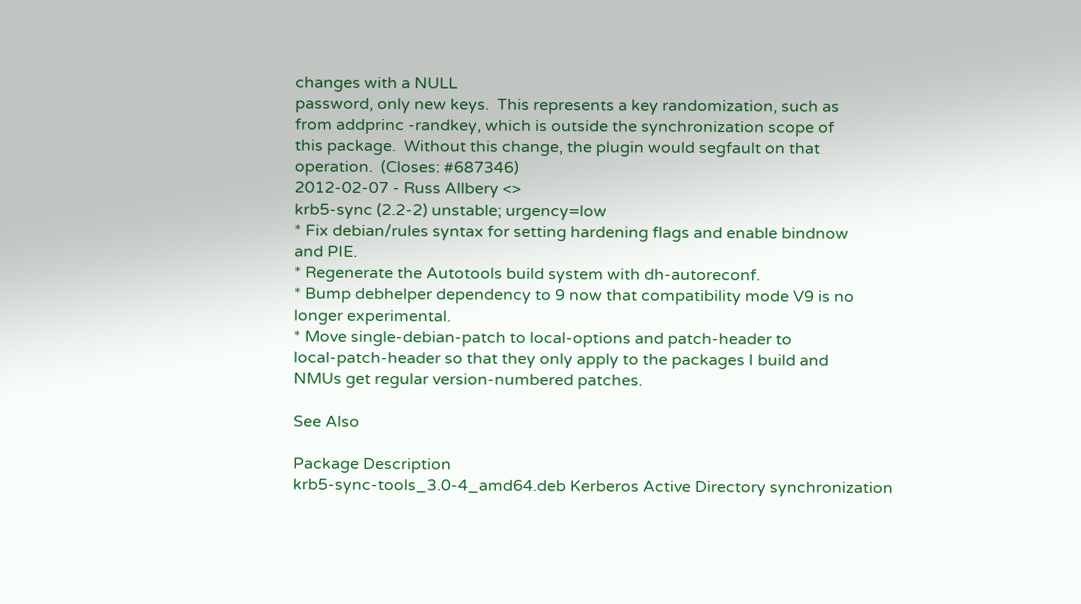changes with a NULL
password, only new keys.  This represents a key randomization, such as
from addprinc -randkey, which is outside the synchronization scope of
this package.  Without this change, the plugin would segfault on that
operation.  (Closes: #687346)
2012-02-07 - Russ Allbery <>
krb5-sync (2.2-2) unstable; urgency=low
* Fix debian/rules syntax for setting hardening flags and enable bindnow
and PIE.
* Regenerate the Autotools build system with dh-autoreconf.
* Bump debhelper dependency to 9 now that compatibility mode V9 is no
longer experimental.
* Move single-debian-patch to local-options and patch-header to
local-patch-header so that they only apply to the packages I build and
NMUs get regular version-numbered patches.

See Also

Package Description
krb5-sync-tools_3.0-4_amd64.deb Kerberos Active Directory synchronization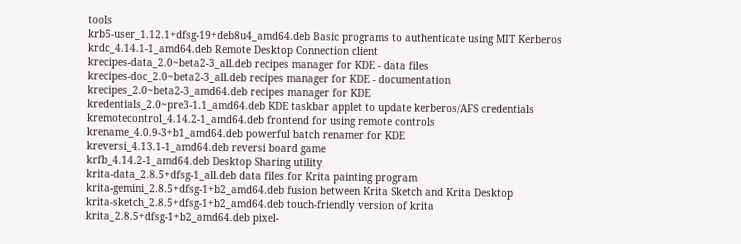tools
krb5-user_1.12.1+dfsg-19+deb8u4_amd64.deb Basic programs to authenticate using MIT Kerberos
krdc_4.14.1-1_amd64.deb Remote Desktop Connection client
krecipes-data_2.0~beta2-3_all.deb recipes manager for KDE - data files
krecipes-doc_2.0~beta2-3_all.deb recipes manager for KDE - documentation
krecipes_2.0~beta2-3_amd64.deb recipes manager for KDE
kredentials_2.0~pre3-1.1_amd64.deb KDE taskbar applet to update kerberos/AFS credentials
kremotecontrol_4.14.2-1_amd64.deb frontend for using remote controls
krename_4.0.9-3+b1_amd64.deb powerful batch renamer for KDE
kreversi_4.13.1-1_amd64.deb reversi board game
krfb_4.14.2-1_amd64.deb Desktop Sharing utility
krita-data_2.8.5+dfsg-1_all.deb data files for Krita painting program
krita-gemini_2.8.5+dfsg-1+b2_amd64.deb fusion between Krita Sketch and Krita Desktop
krita-sketch_2.8.5+dfsg-1+b2_amd64.deb touch-friendly version of krita
krita_2.8.5+dfsg-1+b2_amd64.deb pixel-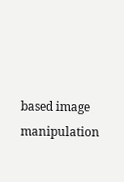based image manipulation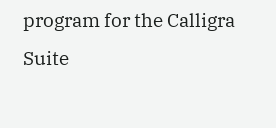program for the Calligra Suite